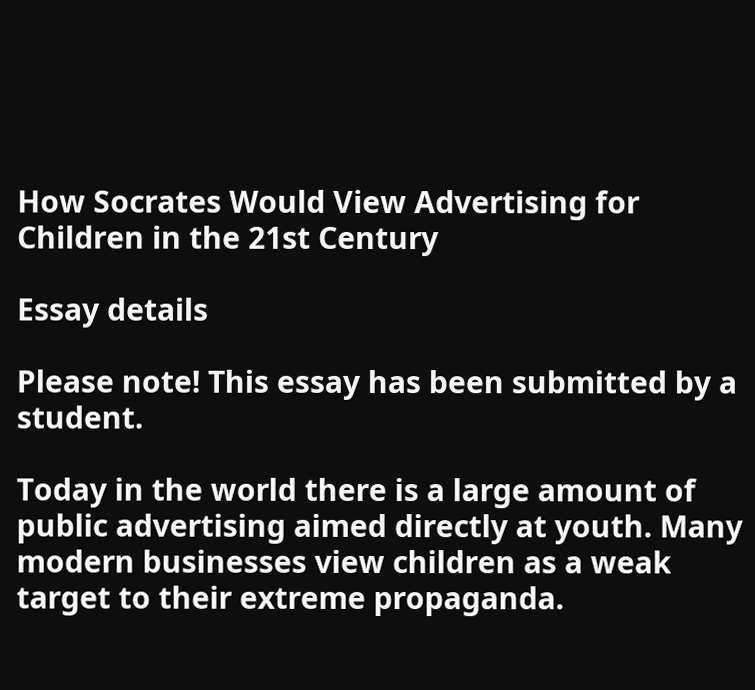How Socrates Would View Advertising for Children in the 21st Century

Essay details

Please note! This essay has been submitted by a student.

Today in the world there is a large amount of public advertising aimed directly at youth. Many modern businesses view children as a weak target to their extreme propaganda.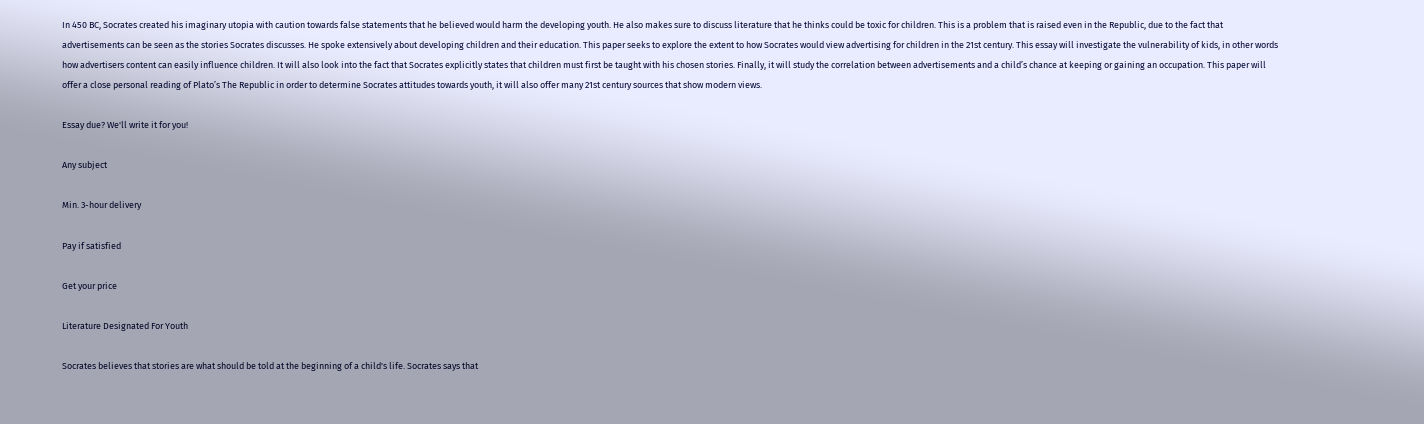In 450 BC, Socrates created his imaginary utopia with caution towards false statements that he believed would harm the developing youth. He also makes sure to discuss literature that he thinks could be toxic for children. This is a problem that is raised even in the Republic, due to the fact that advertisements can be seen as the stories Socrates discusses. He spoke extensively about developing children and their education. This paper seeks to explore the extent to how Socrates would view advertising for children in the 21st century. This essay will investigate the vulnerability of kids, in other words how advertisers content can easily influence children. It will also look into the fact that Socrates explicitly states that children must first be taught with his chosen stories. Finally, it will study the correlation between advertisements and a child’s chance at keeping or gaining an occupation. This paper will offer a close personal reading of Plato’s The Republic in order to determine Socrates attitudes towards youth, it will also offer many 21st century sources that show modern views.

Essay due? We'll write it for you!

Any subject

Min. 3-hour delivery

Pay if satisfied

Get your price

Literature Designated For Youth

Socrates believes that stories are what should be told at the beginning of a child's life. Socrates says that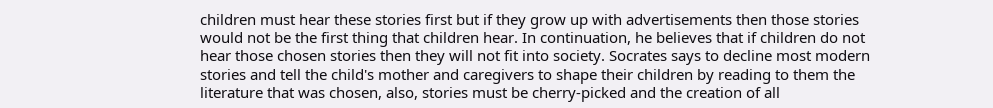children must hear these stories first but if they grow up with advertisements then those stories would not be the first thing that children hear. In continuation, he believes that if children do not hear those chosen stories then they will not fit into society. Socrates says to decline most modern stories and tell the child's mother and caregivers to shape their children by reading to them the literature that was chosen, also, stories must be cherry-picked and the creation of all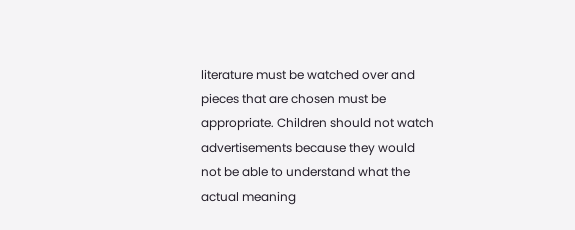literature must be watched over and pieces that are chosen must be appropriate. Children should not watch advertisements because they would not be able to understand what the actual meaning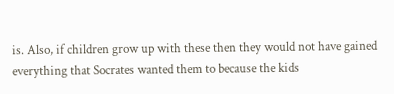is. Also, if children grow up with these then they would not have gained everything that Socrates wanted them to because the kids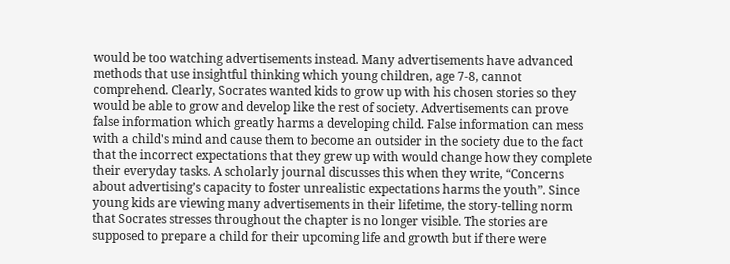would be too watching advertisements instead. Many advertisements have advanced methods that use insightful thinking which young children, age 7-8, cannot comprehend. Clearly, Socrates wanted kids to grow up with his chosen stories so they would be able to grow and develop like the rest of society. Advertisements can prove false information which greatly harms a developing child. False information can mess with a child's mind and cause them to become an outsider in the society due to the fact that the incorrect expectations that they grew up with would change how they complete their everyday tasks. A scholarly journal discusses this when they write, “Concerns about advertising’s capacity to foster unrealistic expectations harms the youth”. Since young kids are viewing many advertisements in their lifetime, the story-telling norm that Socrates stresses throughout the chapter is no longer visible. The stories are supposed to prepare a child for their upcoming life and growth but if there were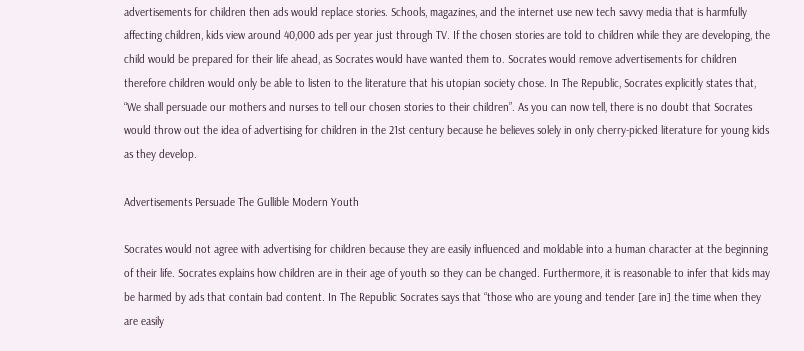advertisements for children then ads would replace stories. Schools, magazines, and the internet use new tech savvy media that is harmfully affecting children, kids view around 40,000 ads per year just through TV. If the chosen stories are told to children while they are developing, the child would be prepared for their life ahead, as Socrates would have wanted them to. Socrates would remove advertisements for children therefore children would only be able to listen to the literature that his utopian society chose. In The Republic, Socrates explicitly states that, “We shall persuade our mothers and nurses to tell our chosen stories to their children”. As you can now tell, there is no doubt that Socrates would throw out the idea of advertising for children in the 21st century because he believes solely in only cherry-picked literature for young kids as they develop.

Advertisements Persuade The Gullible Modern Youth

Socrates would not agree with advertising for children because they are easily influenced and moldable into a human character at the beginning of their life. Socrates explains how children are in their age of youth so they can be changed. Furthermore, it is reasonable to infer that kids may be harmed by ads that contain bad content. In The Republic Socrates says that “those who are young and tender [are in] the time when they are easily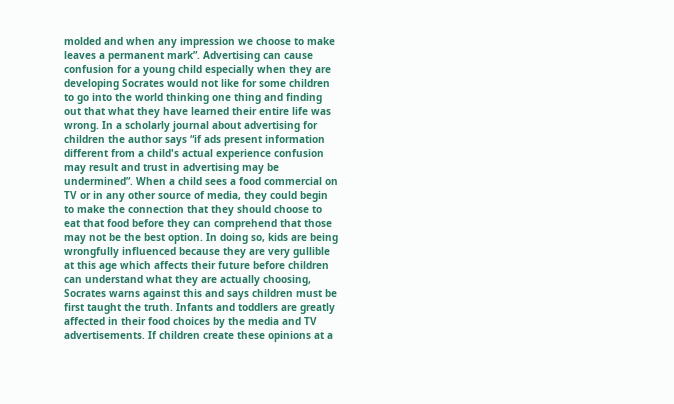molded and when any impression we choose to make leaves a permanent mark”. Advertising can cause confusion for a young child especially when they are developing Socrates would not like for some children to go into the world thinking one thing and finding out that what they have learned their entire life was wrong. In a scholarly journal about advertising for children the author says “if ads present information different from a child's actual experience confusion may result and trust in advertising may be undermined”. When a child sees a food commercial on TV or in any other source of media, they could begin to make the connection that they should choose to eat that food before they can comprehend that those may not be the best option. In doing so, kids are being wrongfully influenced because they are very gullible at this age which affects their future before children can understand what they are actually choosing, Socrates warns against this and says children must be first taught the truth. Infants and toddlers are greatly affected in their food choices by the media and TV advertisements. If children create these opinions at a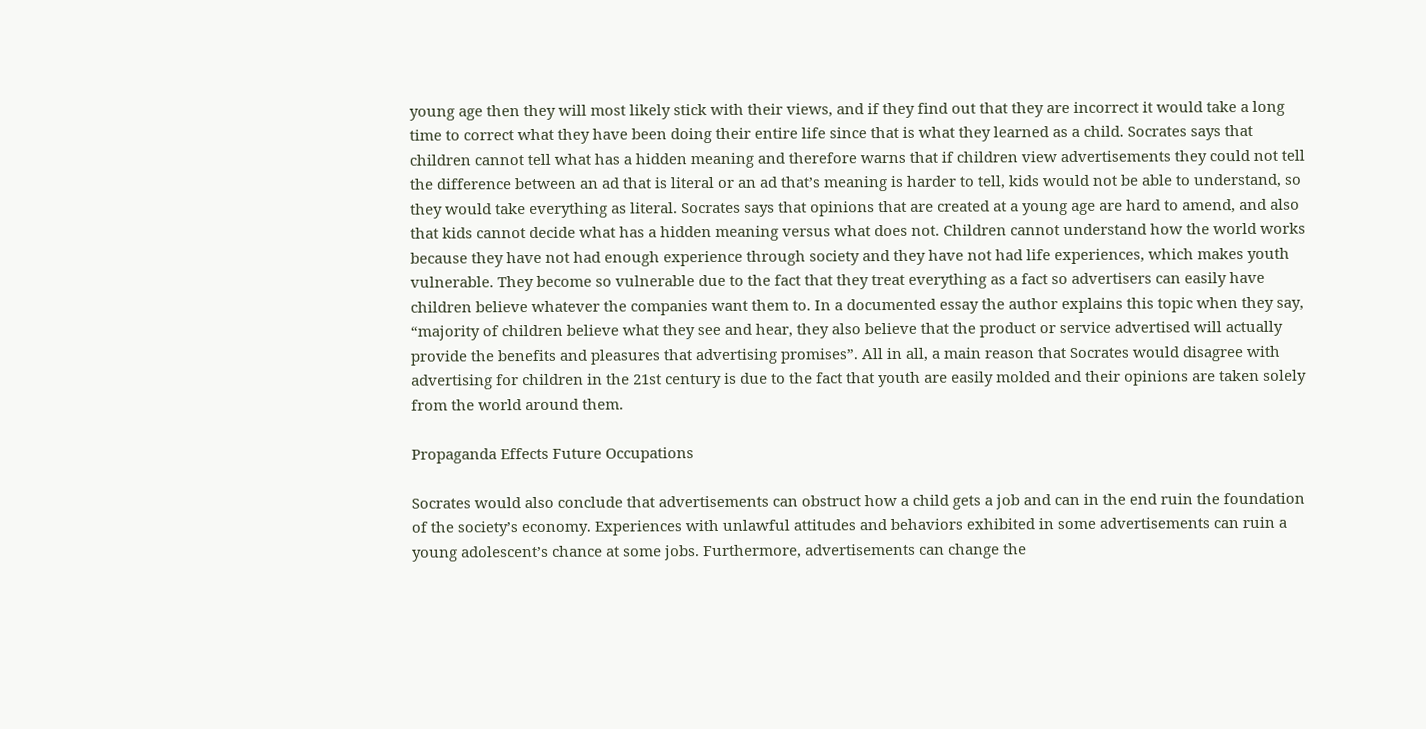young age then they will most likely stick with their views, and if they find out that they are incorrect it would take a long time to correct what they have been doing their entire life since that is what they learned as a child. Socrates says that children cannot tell what has a hidden meaning and therefore warns that if children view advertisements they could not tell the difference between an ad that is literal or an ad that’s meaning is harder to tell, kids would not be able to understand, so they would take everything as literal. Socrates says that opinions that are created at a young age are hard to amend, and also that kids cannot decide what has a hidden meaning versus what does not. Children cannot understand how the world works because they have not had enough experience through society and they have not had life experiences, which makes youth vulnerable. They become so vulnerable due to the fact that they treat everything as a fact so advertisers can easily have children believe whatever the companies want them to. In a documented essay the author explains this topic when they say, “majority of children believe what they see and hear, they also believe that the product or service advertised will actually provide the benefits and pleasures that advertising promises”. All in all, a main reason that Socrates would disagree with advertising for children in the 21st century is due to the fact that youth are easily molded and their opinions are taken solely from the world around them.

Propaganda Effects Future Occupations

Socrates would also conclude that advertisements can obstruct how a child gets a job and can in the end ruin the foundation of the society’s economy. Experiences with unlawful attitudes and behaviors exhibited in some advertisements can ruin a young adolescent’s chance at some jobs. Furthermore, advertisements can change the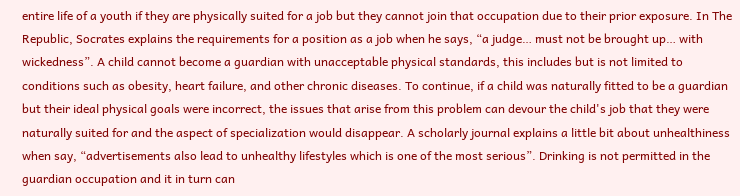entire life of a youth if they are physically suited for a job but they cannot join that occupation due to their prior exposure. In The Republic, Socrates explains the requirements for a position as a job when he says, “a judge… must not be brought up… with wickedness”. A child cannot become a guardian with unacceptable physical standards, this includes but is not limited to conditions such as obesity, heart failure, and other chronic diseases. To continue, if a child was naturally fitted to be a guardian but their ideal physical goals were incorrect, the issues that arise from this problem can devour the child's job that they were naturally suited for and the aspect of specialization would disappear. A scholarly journal explains a little bit about unhealthiness when say, “advertisements also lead to unhealthy lifestyles which is one of the most serious”. Drinking is not permitted in the guardian occupation and it in turn can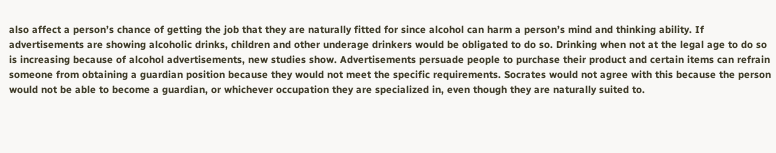also affect a person’s chance of getting the job that they are naturally fitted for since alcohol can harm a person’s mind and thinking ability. If advertisements are showing alcoholic drinks, children and other underage drinkers would be obligated to do so. Drinking when not at the legal age to do so is increasing because of alcohol advertisements, new studies show. Advertisements persuade people to purchase their product and certain items can refrain someone from obtaining a guardian position because they would not meet the specific requirements. Socrates would not agree with this because the person would not be able to become a guardian, or whichever occupation they are specialized in, even though they are naturally suited to.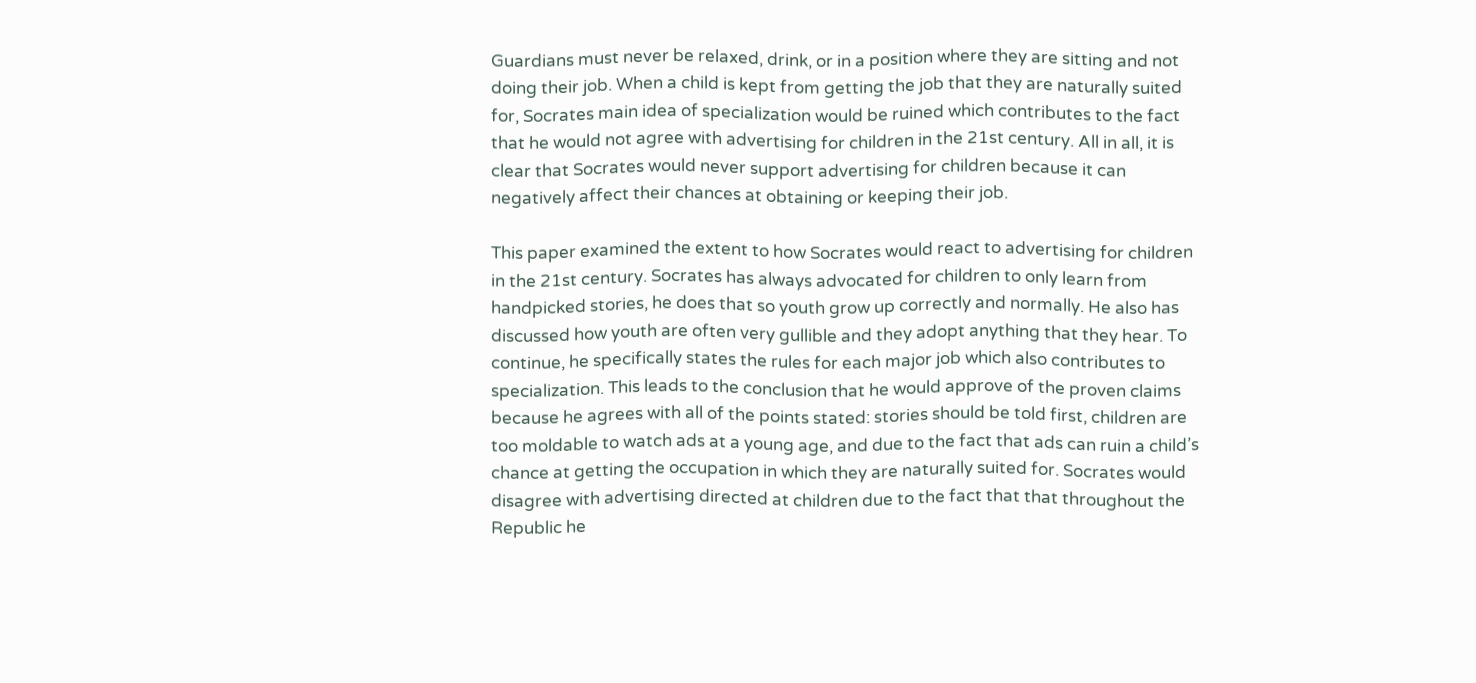Guardians must never be relaxed, drink, or in a position where they are sitting and not doing their job. When a child is kept from getting the job that they are naturally suited for, Socrates main idea of specialization would be ruined which contributes to the fact that he would not agree with advertising for children in the 21st century. All in all, it is clear that Socrates would never support advertising for children because it can negatively affect their chances at obtaining or keeping their job.

This paper examined the extent to how Socrates would react to advertising for children in the 21st century. Socrates has always advocated for children to only learn from handpicked stories, he does that so youth grow up correctly and normally. He also has discussed how youth are often very gullible and they adopt anything that they hear. To continue, he specifically states the rules for each major job which also contributes to specialization. This leads to the conclusion that he would approve of the proven claims because he agrees with all of the points stated: stories should be told first, children are too moldable to watch ads at a young age, and due to the fact that ads can ruin a child’s chance at getting the occupation in which they are naturally suited for. Socrates would disagree with advertising directed at children due to the fact that that throughout the Republic he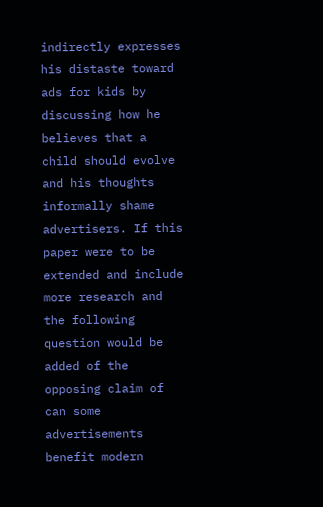indirectly expresses his distaste toward ads for kids by discussing how he believes that a child should evolve and his thoughts informally shame advertisers. If this paper were to be extended and include more research and the following question would be added of the opposing claim of can some advertisements benefit modern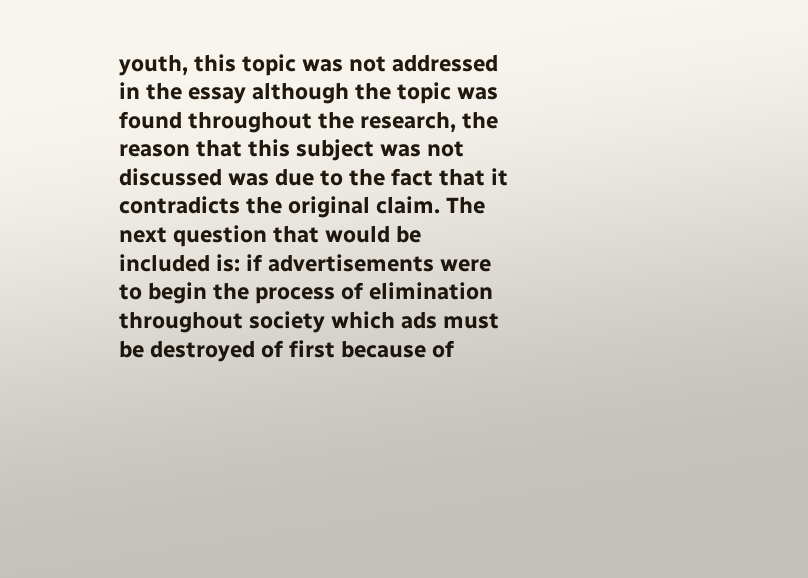youth, this topic was not addressed in the essay although the topic was found throughout the research, the reason that this subject was not discussed was due to the fact that it contradicts the original claim. The next question that would be included is: if advertisements were to begin the process of elimination throughout society which ads must be destroyed of first because of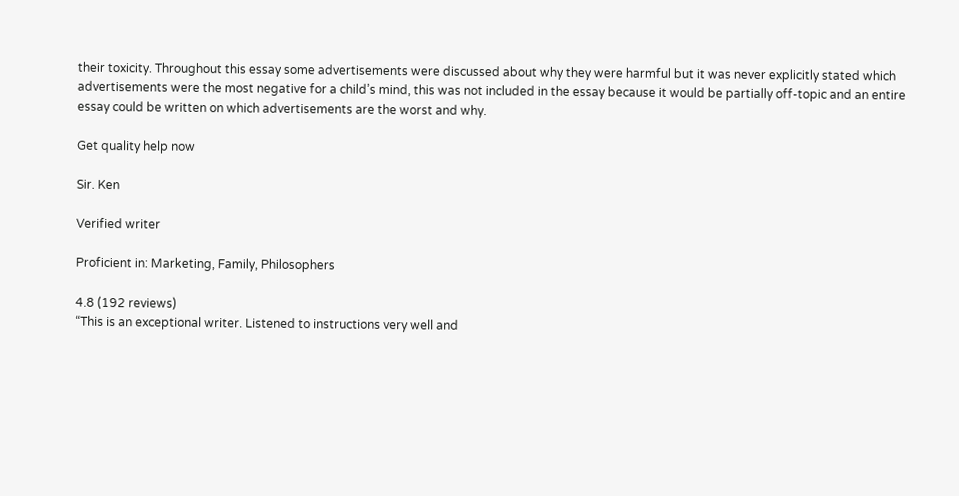their toxicity. Throughout this essay some advertisements were discussed about why they were harmful but it was never explicitly stated which advertisements were the most negative for a child’s mind, this was not included in the essay because it would be partially off-topic and an entire essay could be written on which advertisements are the worst and why.

Get quality help now

Sir. Ken

Verified writer

Proficient in: Marketing, Family, Philosophers

4.8 (192 reviews)
“This is an exceptional writer. Listened to instructions very well and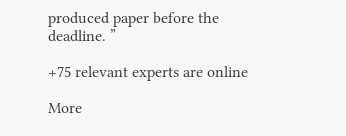produced paper before the deadline. ”

+75 relevant experts are online

More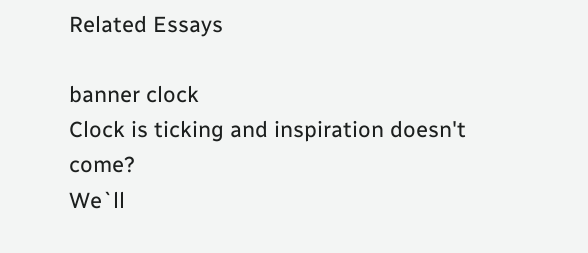Related Essays

banner clock
Clock is ticking and inspiration doesn't come?
We`ll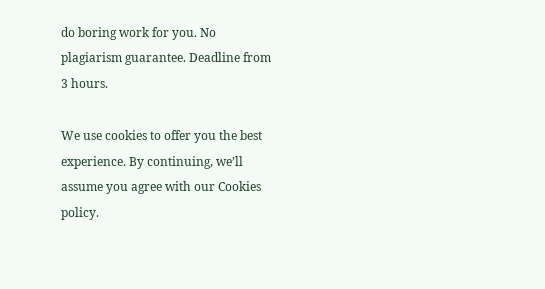do boring work for you. No plagiarism guarantee. Deadline from 3 hours.

We use cookies to offer you the best experience. By continuing, we’ll assume you agree with our Cookies policy.